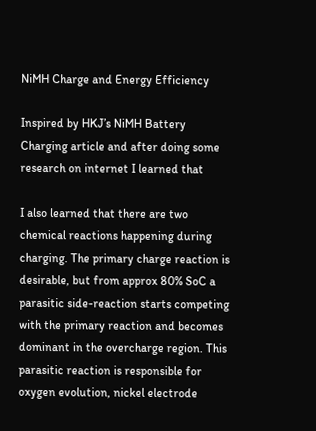NiMH Charge and Energy Efficiency

Inspired by HKJ’s NiMH Battery Charging article and after doing some research on internet I learned that

I also learned that there are two chemical reactions happening during charging. The primary charge reaction is desirable, but from approx 80% SoC a parasitic side-reaction starts competing with the primary reaction and becomes dominant in the overcharge region. This parasitic reaction is responsible for oxygen evolution, nickel electrode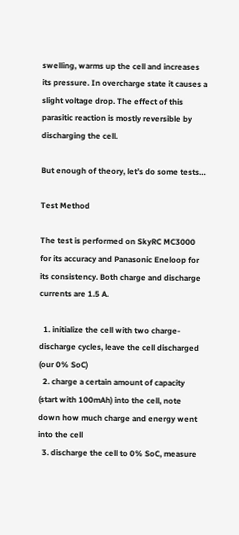swelling, warms up the cell and increases its pressure. In overcharge state it causes a slight voltage drop. The effect of this parasitic reaction is mostly reversible by discharging the cell.

But enough of theory, let’s do some tests…

Test Method

The test is performed on SkyRC MC3000 for its accuracy and Panasonic Eneloop for its consistency. Both charge and discharge currents are 1.5 A.

  1. initialize the cell with two charge-discharge cycles, leave the cell discharged (our 0% SoC)
  2. charge a certain amount of capacity (start with 100mAh) into the cell, note down how much charge and energy went into the cell
  3. discharge the cell to 0% SoC, measure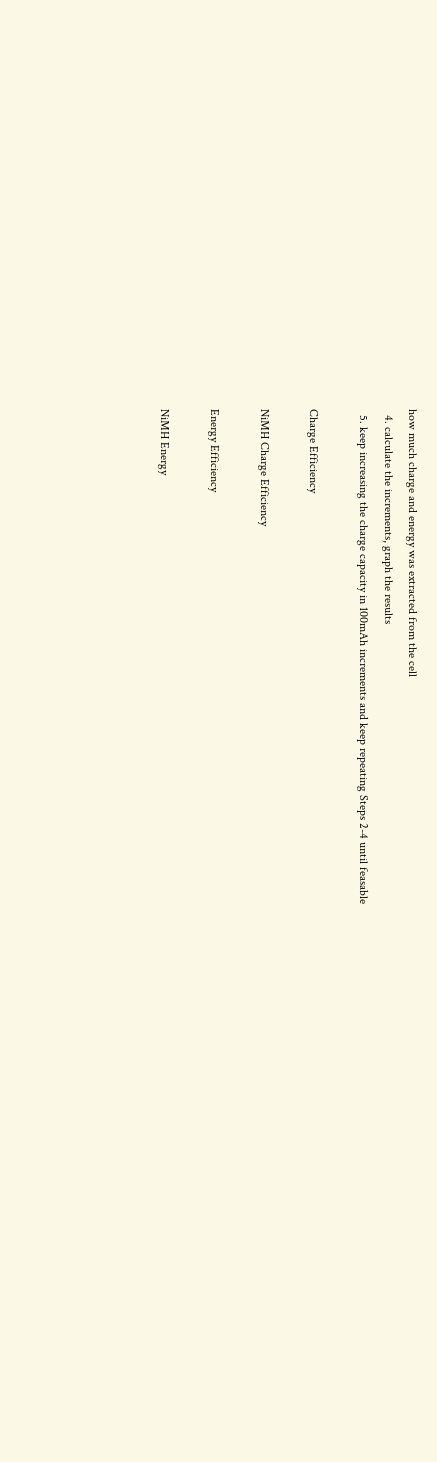how much charge and energy was extracted from the cell
  4. calculate the increments, graph the results
  5. keep increasing the charge capacity in 100mAh increments and keep repeating Steps 2-4 until feasable

Charge Efficiency

NiMH Charge Efficiency

Energy Efficiency

NiMH Energy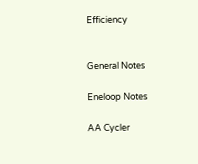Efficiency


General Notes

Eneloop Notes

AA Cycler